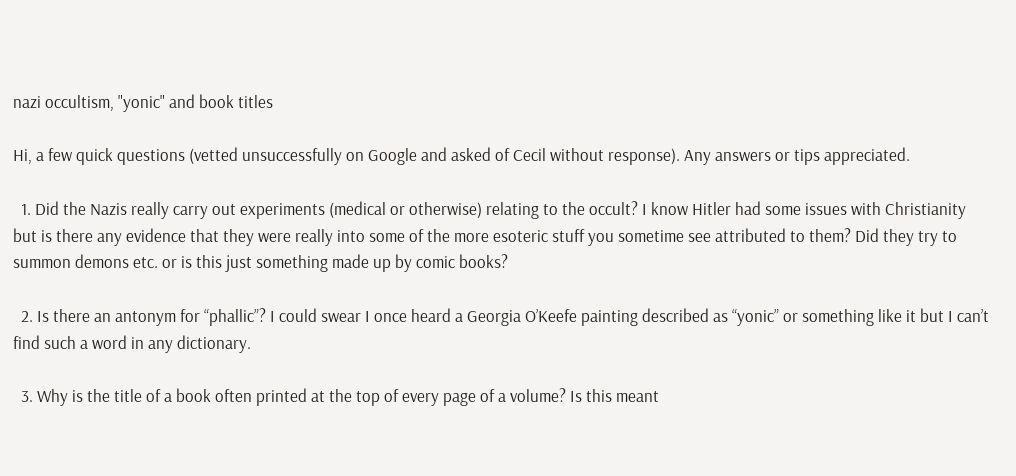nazi occultism, "yonic" and book titles

Hi, a few quick questions (vetted unsuccessfully on Google and asked of Cecil without response). Any answers or tips appreciated.

  1. Did the Nazis really carry out experiments (medical or otherwise) relating to the occult? I know Hitler had some issues with Christianity but is there any evidence that they were really into some of the more esoteric stuff you sometime see attributed to them? Did they try to summon demons etc. or is this just something made up by comic books?

  2. Is there an antonym for “phallic”? I could swear I once heard a Georgia O’Keefe painting described as “yonic” or something like it but I can’t find such a word in any dictionary.

  3. Why is the title of a book often printed at the top of every page of a volume? Is this meant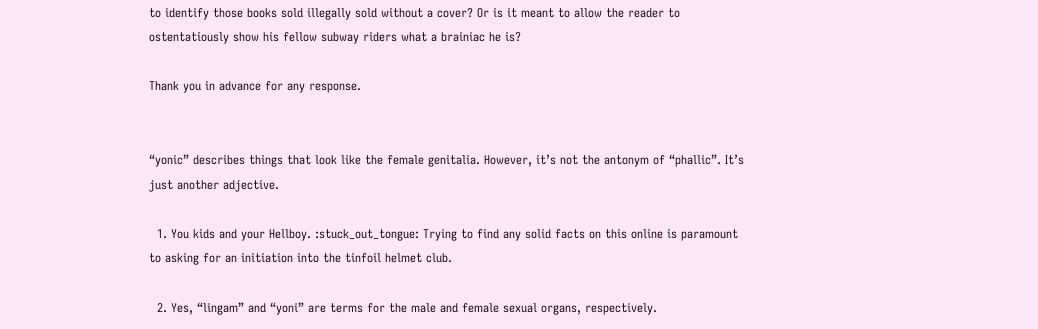to identify those books sold illegally sold without a cover? Or is it meant to allow the reader to ostentatiously show his fellow subway riders what a brainiac he is?

Thank you in advance for any response.


“yonic” describes things that look like the female genitalia. However, it’s not the antonym of “phallic”. It’s just another adjective.

  1. You kids and your Hellboy. :stuck_out_tongue: Trying to find any solid facts on this online is paramount to asking for an initiation into the tinfoil helmet club.

  2. Yes, “lingam” and “yoni” are terms for the male and female sexual organs, respectively.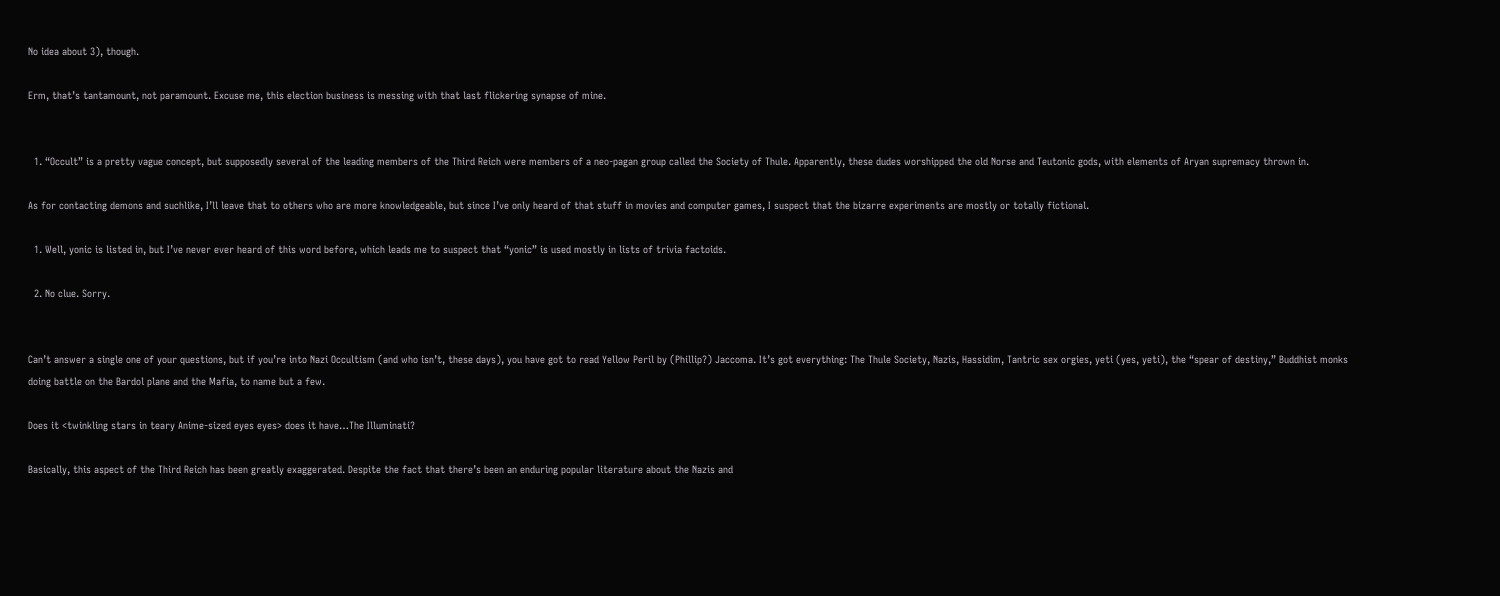No idea about 3), though.

Erm, that’s tantamount, not paramount. Excuse me, this election business is messing with that last flickering synapse of mine.


  1. “Occult” is a pretty vague concept, but supposedly several of the leading members of the Third Reich were members of a neo-pagan group called the Society of Thule. Apparently, these dudes worshipped the old Norse and Teutonic gods, with elements of Aryan supremacy thrown in.

As for contacting demons and suchlike, I’ll leave that to others who are more knowledgeable, but since I’ve only heard of that stuff in movies and computer games, I suspect that the bizarre experiments are mostly or totally fictional.

  1. Well, yonic is listed in, but I’ve never ever heard of this word before, which leads me to suspect that “yonic” is used mostly in lists of trivia factoids.

  2. No clue. Sorry.


Can’t answer a single one of your questions, but if you’re into Nazi Occultism (and who isn’t, these days), you have got to read Yellow Peril by (Phillip?) Jaccoma. It’s got everything: The Thule Society, Nazis, Hassidim, Tantric sex orgies, yeti (yes, yeti), the “spear of destiny,” Buddhist monks doing battle on the Bardol plane and the Mafia, to name but a few.

Does it <twinkling stars in teary Anime-sized eyes eyes> does it have…The Illuminati?

Basically, this aspect of the Third Reich has been greatly exaggerated. Despite the fact that there’s been an enduring popular literature about the Nazis and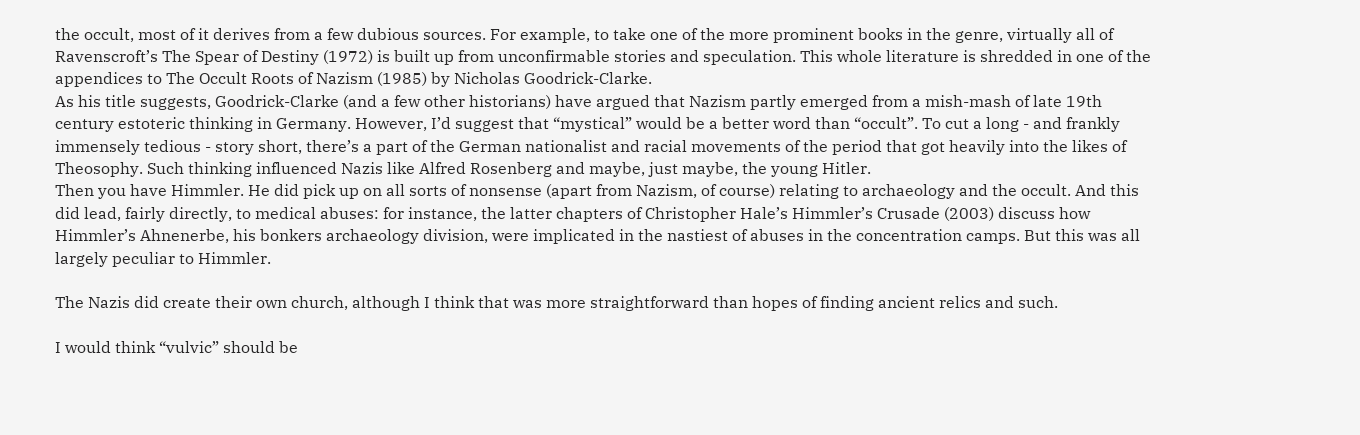the occult, most of it derives from a few dubious sources. For example, to take one of the more prominent books in the genre, virtually all of Ravenscroft’s The Spear of Destiny (1972) is built up from unconfirmable stories and speculation. This whole literature is shredded in one of the appendices to The Occult Roots of Nazism (1985) by Nicholas Goodrick-Clarke.
As his title suggests, Goodrick-Clarke (and a few other historians) have argued that Nazism partly emerged from a mish-mash of late 19th century estoteric thinking in Germany. However, I’d suggest that “mystical” would be a better word than “occult”. To cut a long - and frankly immensely tedious - story short, there’s a part of the German nationalist and racial movements of the period that got heavily into the likes of Theosophy. Such thinking influenced Nazis like Alfred Rosenberg and maybe, just maybe, the young Hitler.
Then you have Himmler. He did pick up on all sorts of nonsense (apart from Nazism, of course) relating to archaeology and the occult. And this did lead, fairly directly, to medical abuses: for instance, the latter chapters of Christopher Hale’s Himmler’s Crusade (2003) discuss how Himmler’s Ahnenerbe, his bonkers archaeology division, were implicated in the nastiest of abuses in the concentration camps. But this was all largely peculiar to Himmler.

The Nazis did create their own church, although I think that was more straightforward than hopes of finding ancient relics and such.

I would think “vulvic” should be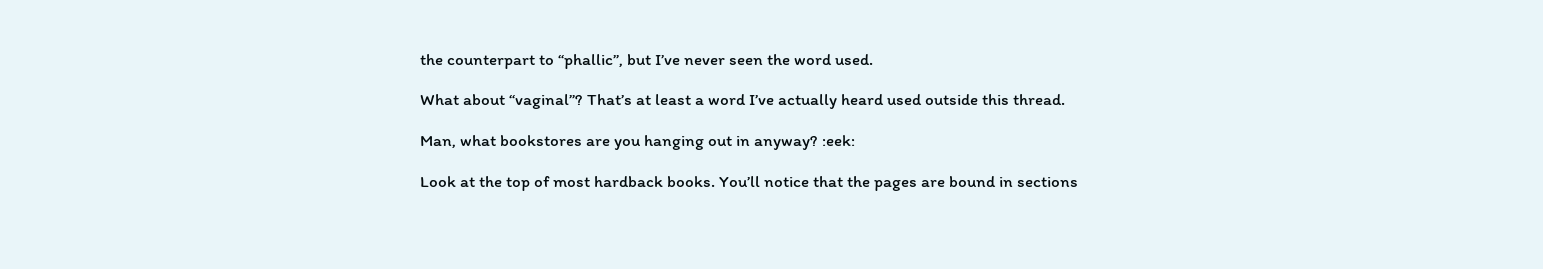the counterpart to “phallic”, but I’ve never seen the word used.

What about “vaginal”? That’s at least a word I’ve actually heard used outside this thread.

Man, what bookstores are you hanging out in anyway? :eek:

Look at the top of most hardback books. You’ll notice that the pages are bound in sections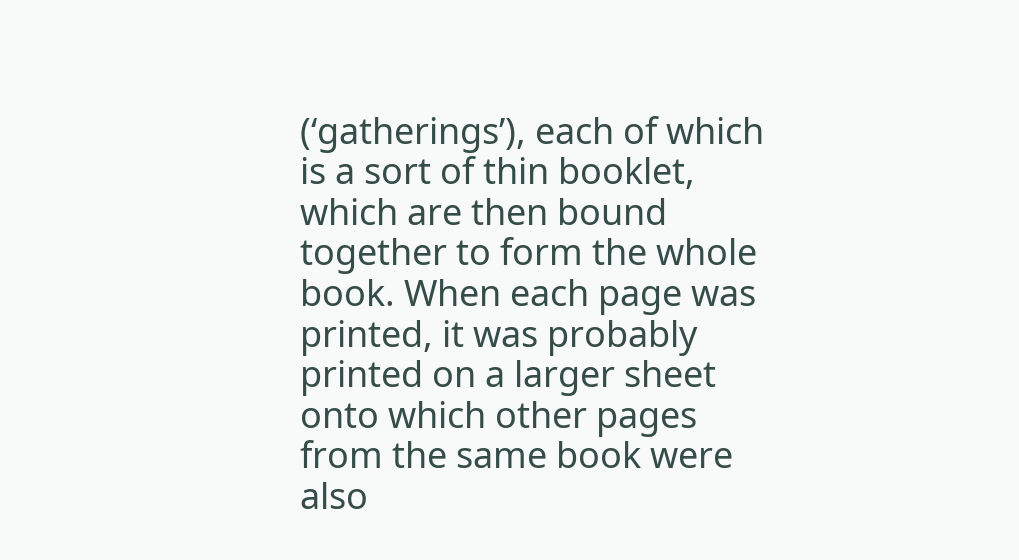(‘gatherings’), each of which is a sort of thin booklet, which are then bound together to form the whole book. When each page was printed, it was probably printed on a larger sheet onto which other pages from the same book were also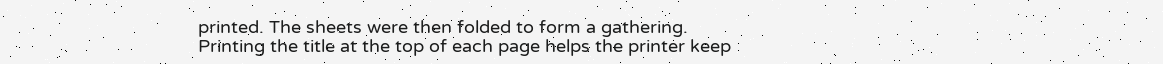printed. The sheets were then folded to form a gathering. Printing the title at the top of each page helps the printer keep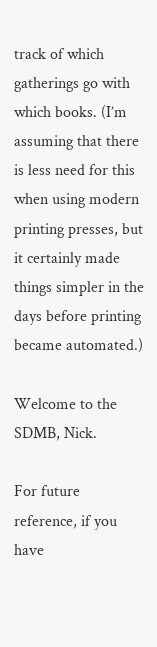track of which gatherings go with which books. (I’m assuming that there is less need for this when using modern printing presses, but it certainly made things simpler in the days before printing became automated.)

Welcome to the SDMB, Nick.

For future reference, if you have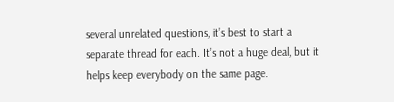several unrelated questions, it’s best to start a separate thread for each. It’s not a huge deal, but it helps keep everybody on the same page.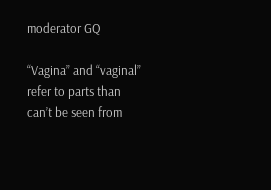moderator GQ

“Vagina” and “vaginal” refer to parts than can’t be seen from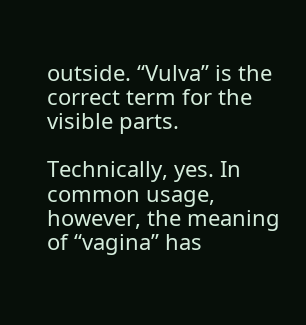outside. “Vulva” is the correct term for the visible parts.

Technically, yes. In common usage, however, the meaning of “vagina” has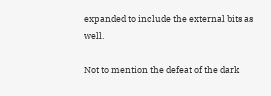expanded to include the external bits as well.

Not to mention the defeat of the dark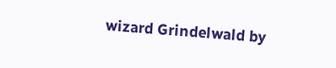wizard Grindelwald by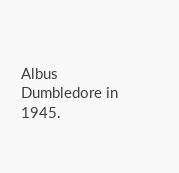Albus Dumbledore in 1945.